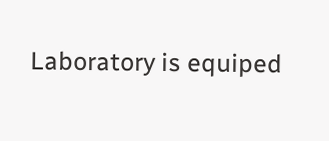Laboratory is equiped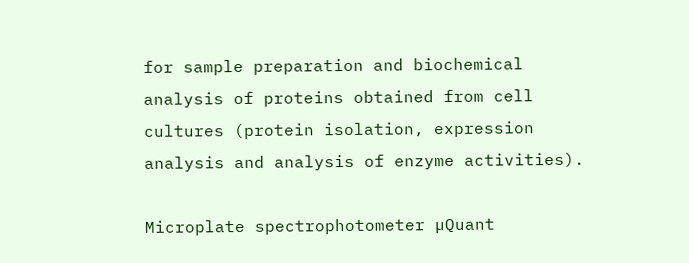for sample preparation and biochemical analysis of proteins obtained from cell cultures (protein isolation, expression analysis and analysis of enzyme activities).

Microplate spectrophotometer µQuant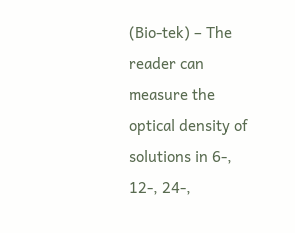(Bio-tek) – The reader can measure the optical density of solutions in 6-, 12-, 24-,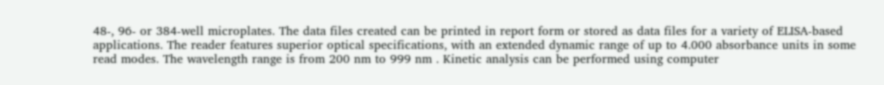48-, 96- or 384-well microplates. The data files created can be printed in report form or stored as data files for a variety of ELISA-based applications. The reader features superior optical specifications, with an extended dynamic range of up to 4.000 absorbance units in some read modes. The wavelength range is from 200 nm to 999 nm . Kinetic analysis can be performed using computer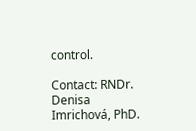control.

Contact: RNDr. Denisa Imrichová, PhD.